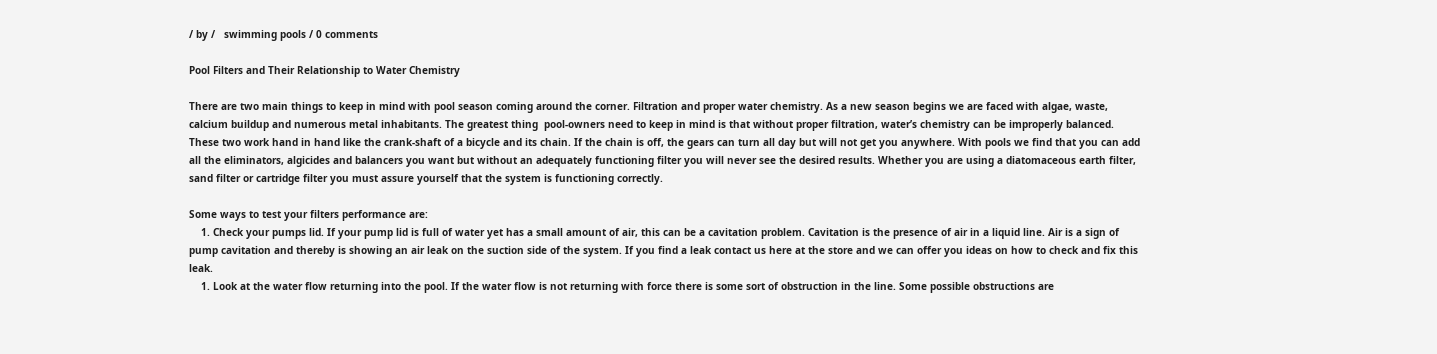/ by /   swimming pools / 0 comments

Pool Filters and Their Relationship to Water Chemistry

There are two main things to keep in mind with pool season coming around the corner. Filtration and proper water chemistry. As a new season begins we are faced with algae, waste, calcium buildup and numerous metal inhabitants. The greatest thing  pool-owners need to keep in mind is that without proper filtration, water’s chemistry can be improperly balanced. These two work hand in hand like the crank-shaft of a bicycle and its chain. If the chain is off, the gears can turn all day but will not get you anywhere. With pools we find that you can add all the eliminators, algicides and balancers you want but without an adequately functioning filter you will never see the desired results. Whether you are using a diatomaceous earth filter, sand filter or cartridge filter you must assure yourself that the system is functioning correctly.

Some ways to test your filters performance are:
    1. Check your pumps lid. If your pump lid is full of water yet has a small amount of air, this can be a cavitation problem. Cavitation is the presence of air in a liquid line. Air is a sign of pump cavitation and thereby is showing an air leak on the suction side of the system. If you find a leak contact us here at the store and we can offer you ideas on how to check and fix this leak.
    1. Look at the water flow returning into the pool. If the water flow is not returning with force there is some sort of obstruction in the line. Some possible obstructions are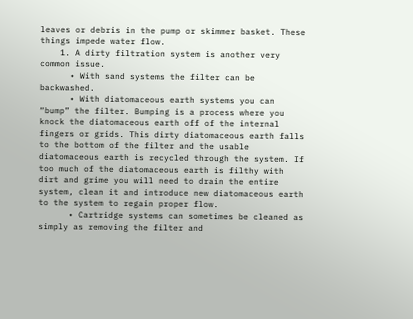leaves or debris in the pump or skimmer basket. These things impede water flow.
    1. A dirty filtration system is another very common issue.
      • With sand systems the filter can be backwashed.
      • With diatomaceous earth systems you can “bump” the filter. Bumping is a process where you knock the diatomaceous earth off of the internal fingers or grids. This dirty diatomaceous earth falls to the bottom of the filter and the usable diatomaceous earth is recycled through the system. If too much of the diatomaceous earth is filthy with dirt and grime you will need to drain the entire system, clean it and introduce new diatomaceous earth to the system to regain proper flow.
      • Cartridge systems can sometimes be cleaned as simply as removing the filter and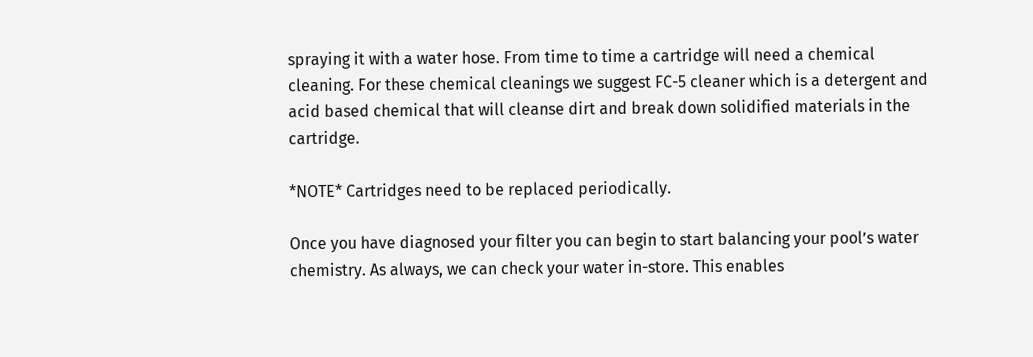spraying it with a water hose. From time to time a cartridge will need a chemical cleaning. For these chemical cleanings we suggest FC-5 cleaner which is a detergent and acid based chemical that will cleanse dirt and break down solidified materials in the cartridge.

*NOTE* Cartridges need to be replaced periodically.

Once you have diagnosed your filter you can begin to start balancing your pool’s water chemistry. As always, we can check your water in-store. This enables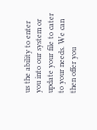us the ability to enter you into our system or update your file to cater to your needs. We can then offer you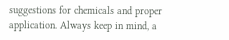suggestions for chemicals and proper application. Always keep in mind, a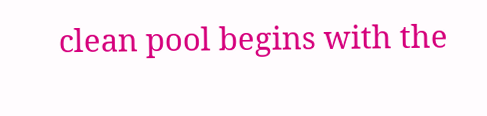clean pool begins with the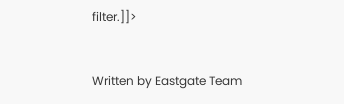filter.]]>


Written by Eastgate Team